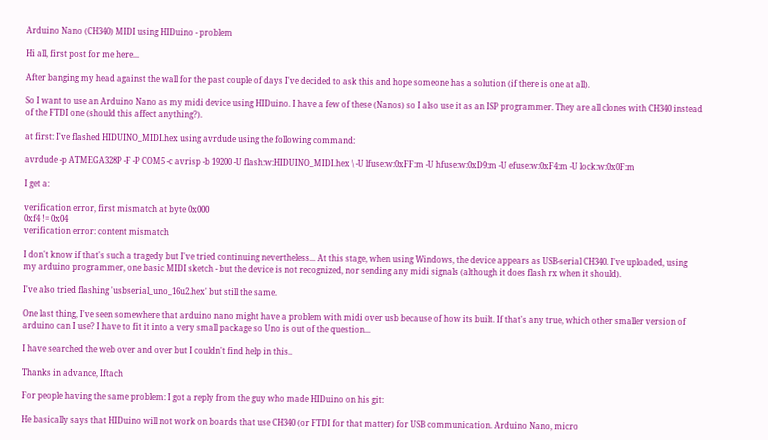Arduino Nano (CH340) MIDI using HIDuino - problem

Hi all, first post for me here...

After banging my head against the wall for the past couple of days I've decided to ask this and hope someone has a solution (if there is one at all).

So I want to use an Arduino Nano as my midi device using HIDuino. I have a few of these (Nanos) so I also use it as an ISP programmer. They are all clones with CH340 instead of the FTDI one (should this affect anything?).

at first: I've flashed HIDUINO_MIDI.hex using avrdude using the following command:

avrdude -p ATMEGA328P -F -P COM5 -c avrisp -b 19200 -U flash:w:HIDUINO_MIDI.hex \ -U lfuse:w:0xFF:m -U hfuse:w:0xD9:m -U efuse:w:0xF4:m -U lock:w:0x0F:m

I get a:

verification error, first mismatch at byte 0x000
0xf4 != 0x04
verification error: content mismatch

I don't know if that's such a tragedy but I've tried continuing nevertheless... At this stage, when using Windows, the device appears as USB-serial CH340. I've uploaded, using my arduino programmer, one basic MIDI sketch - but the device is not recognized, nor sending any midi signals (although it does flash rx when it should).

I've also tried flashing 'usbserial_uno_16u2.hex' but still the same.

One last thing, I've seen somewhere that arduino nano might have a problem with midi over usb because of how its built. If that's any true, which other smaller version of arduino can I use? I have to fit it into a very small package so Uno is out of the question...

I have searched the web over and over but I couldn't find help in this..

Thanks in advance, Iftach

For people having the same problem: I got a reply from the guy who made HIDuino on his git:

He basically says that HIDuino will not work on boards that use CH340 (or FTDI for that matter) for USB communication. Arduino Nano, micro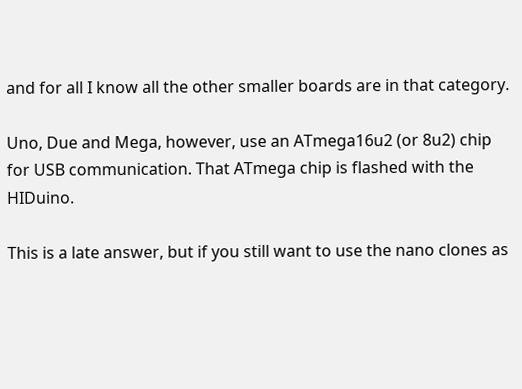and for all I know all the other smaller boards are in that category.

Uno, Due and Mega, however, use an ATmega16u2 (or 8u2) chip for USB communication. That ATmega chip is flashed with the HIDuino.

This is a late answer, but if you still want to use the nano clones as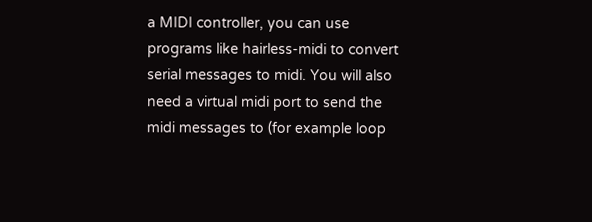a MIDI controller, you can use programs like hairless-midi to convert serial messages to midi. You will also need a virtual midi port to send the midi messages to (for example loop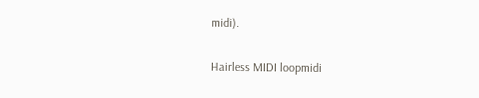midi).

Hairless MIDI loopmidi